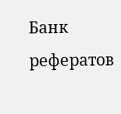Банк рефератов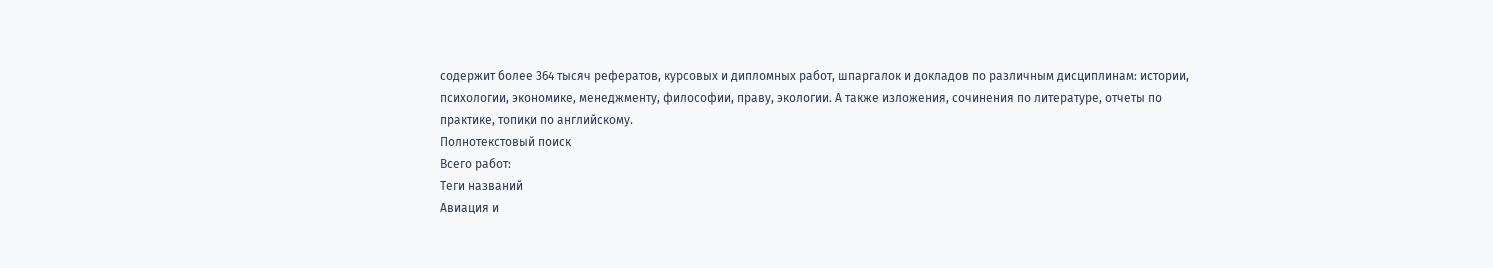содержит более 364 тысяч рефератов, курсовых и дипломных работ, шпаргалок и докладов по различным дисциплинам: истории, психологии, экономике, менеджменту, философии, праву, экологии. А также изложения, сочинения по литературе, отчеты по практике, топики по английскому.
Полнотекстовый поиск
Всего работ:
Теги названий
Авиация и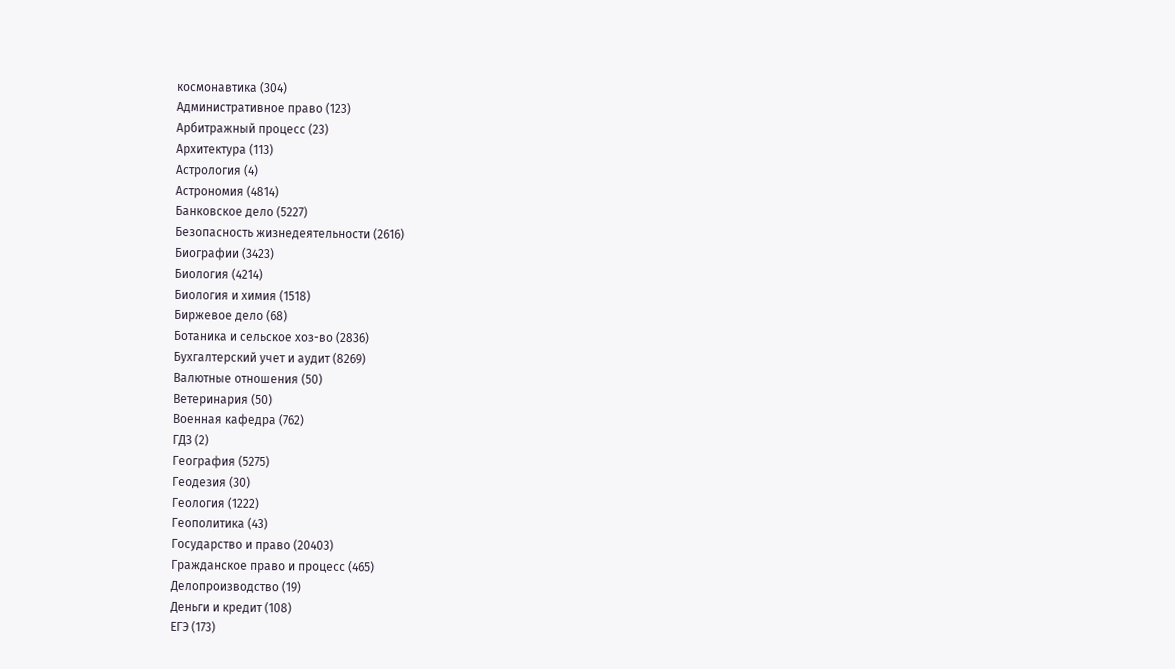космонавтика (304)
Административное право (123)
Арбитражный процесс (23)
Архитектура (113)
Астрология (4)
Астрономия (4814)
Банковское дело (5227)
Безопасность жизнедеятельности (2616)
Биографии (3423)
Биология (4214)
Биология и химия (1518)
Биржевое дело (68)
Ботаника и сельское хоз-во (2836)
Бухгалтерский учет и аудит (8269)
Валютные отношения (50)
Ветеринария (50)
Военная кафедра (762)
ГДЗ (2)
География (5275)
Геодезия (30)
Геология (1222)
Геополитика (43)
Государство и право (20403)
Гражданское право и процесс (465)
Делопроизводство (19)
Деньги и кредит (108)
ЕГЭ (173)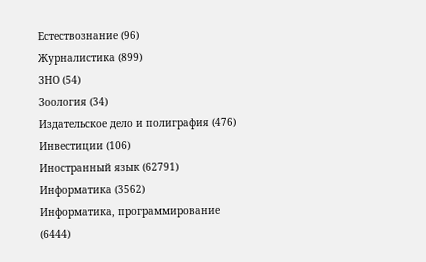Естествознание (96)
Журналистика (899)
ЗНО (54)
Зоология (34)
Издательское дело и полиграфия (476)
Инвестиции (106)
Иностранный язык (62791)
Информатика (3562)
Информатика, программирование (6444)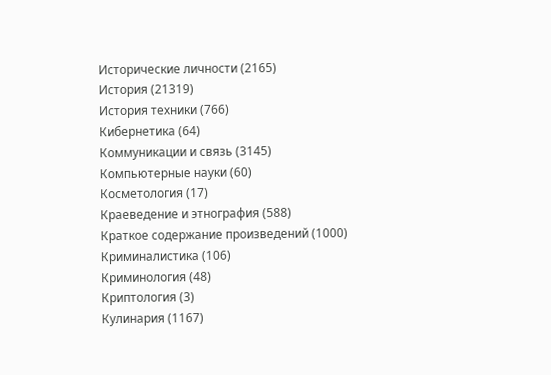Исторические личности (2165)
История (21319)
История техники (766)
Кибернетика (64)
Коммуникации и связь (3145)
Компьютерные науки (60)
Косметология (17)
Краеведение и этнография (588)
Краткое содержание произведений (1000)
Криминалистика (106)
Криминология (48)
Криптология (3)
Кулинария (1167)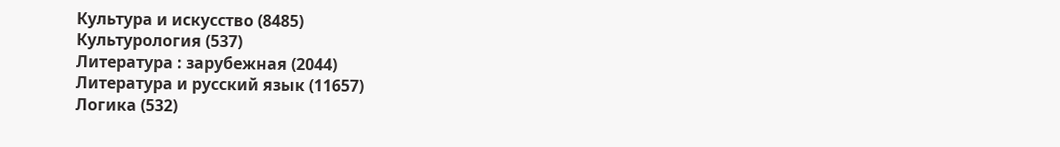Культура и искусство (8485)
Культурология (537)
Литература : зарубежная (2044)
Литература и русский язык (11657)
Логика (532)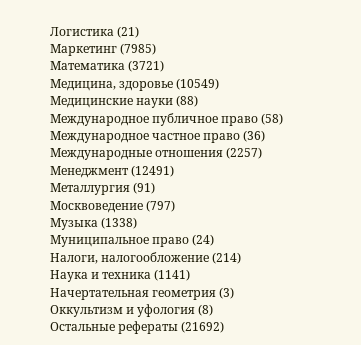Логистика (21)
Маркетинг (7985)
Математика (3721)
Медицина, здоровье (10549)
Медицинские науки (88)
Международное публичное право (58)
Международное частное право (36)
Международные отношения (2257)
Менеджмент (12491)
Металлургия (91)
Москвоведение (797)
Музыка (1338)
Муниципальное право (24)
Налоги, налогообложение (214)
Наука и техника (1141)
Начертательная геометрия (3)
Оккультизм и уфология (8)
Остальные рефераты (21692)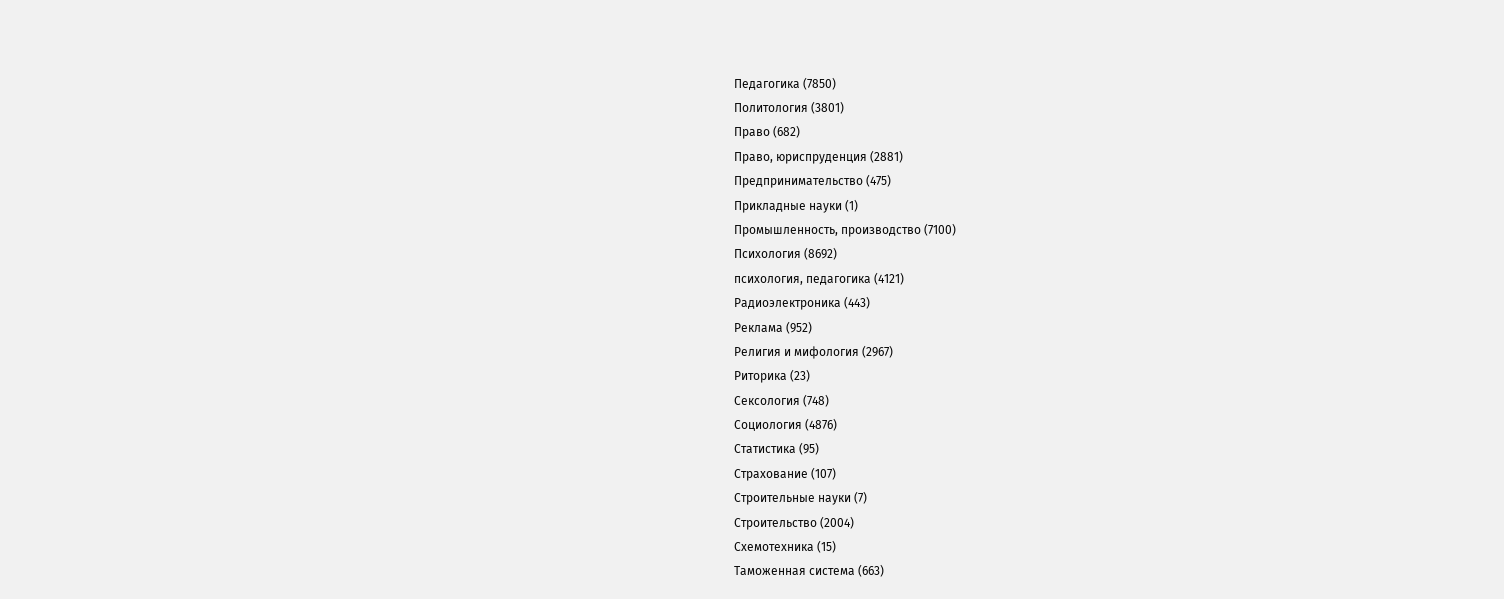Педагогика (7850)
Политология (3801)
Право (682)
Право, юриспруденция (2881)
Предпринимательство (475)
Прикладные науки (1)
Промышленность, производство (7100)
Психология (8692)
психология, педагогика (4121)
Радиоэлектроника (443)
Реклама (952)
Религия и мифология (2967)
Риторика (23)
Сексология (748)
Социология (4876)
Статистика (95)
Страхование (107)
Строительные науки (7)
Строительство (2004)
Схемотехника (15)
Таможенная система (663)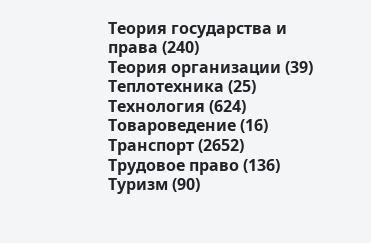Теория государства и права (240)
Теория организации (39)
Теплотехника (25)
Технология (624)
Товароведение (16)
Транспорт (2652)
Трудовое право (136)
Туризм (90)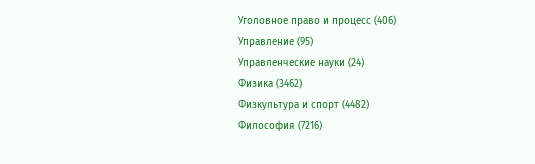Уголовное право и процесс (406)
Управление (95)
Управленческие науки (24)
Физика (3462)
Физкультура и спорт (4482)
Философия (7216)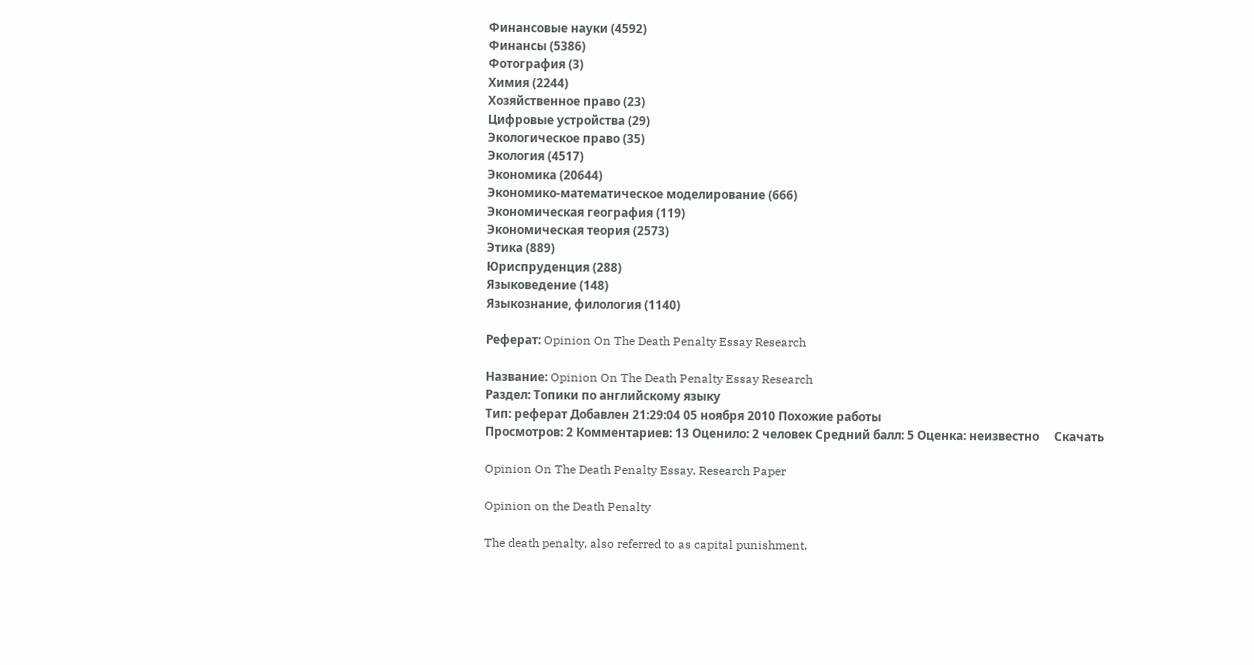Финансовые науки (4592)
Финансы (5386)
Фотография (3)
Химия (2244)
Хозяйственное право (23)
Цифровые устройства (29)
Экологическое право (35)
Экология (4517)
Экономика (20644)
Экономико-математическое моделирование (666)
Экономическая география (119)
Экономическая теория (2573)
Этика (889)
Юриспруденция (288)
Языковедение (148)
Языкознание, филология (1140)

Реферат: Opinion On The Death Penalty Essay Research

Название: Opinion On The Death Penalty Essay Research
Раздел: Топики по английскому языку
Тип: реферат Добавлен 21:29:04 05 ноября 2010 Похожие работы
Просмотров: 2 Комментариев: 13 Оценило: 2 человек Средний балл: 5 Оценка: неизвестно     Скачать

Opinion On The Death Penalty Essay, Research Paper

Opinion on the Death Penalty

The death penalty, also referred to as capital punishment,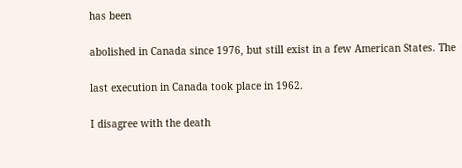has been

abolished in Canada since 1976, but still exist in a few American States. The

last execution in Canada took place in 1962.

I disagree with the death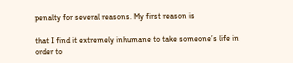penalty for several reasons. My first reason is

that I find it extremely inhumane to take someone’s life in order to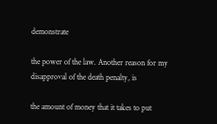demonstrate

the power of the law. Another reason for my disapproval of the death penalty, is

the amount of money that it takes to put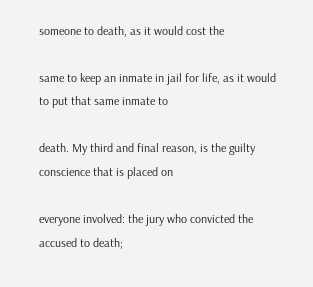someone to death, as it would cost the

same to keep an inmate in jail for life, as it would to put that same inmate to

death. My third and final reason, is the guilty conscience that is placed on

everyone involved: the jury who convicted the accused to death;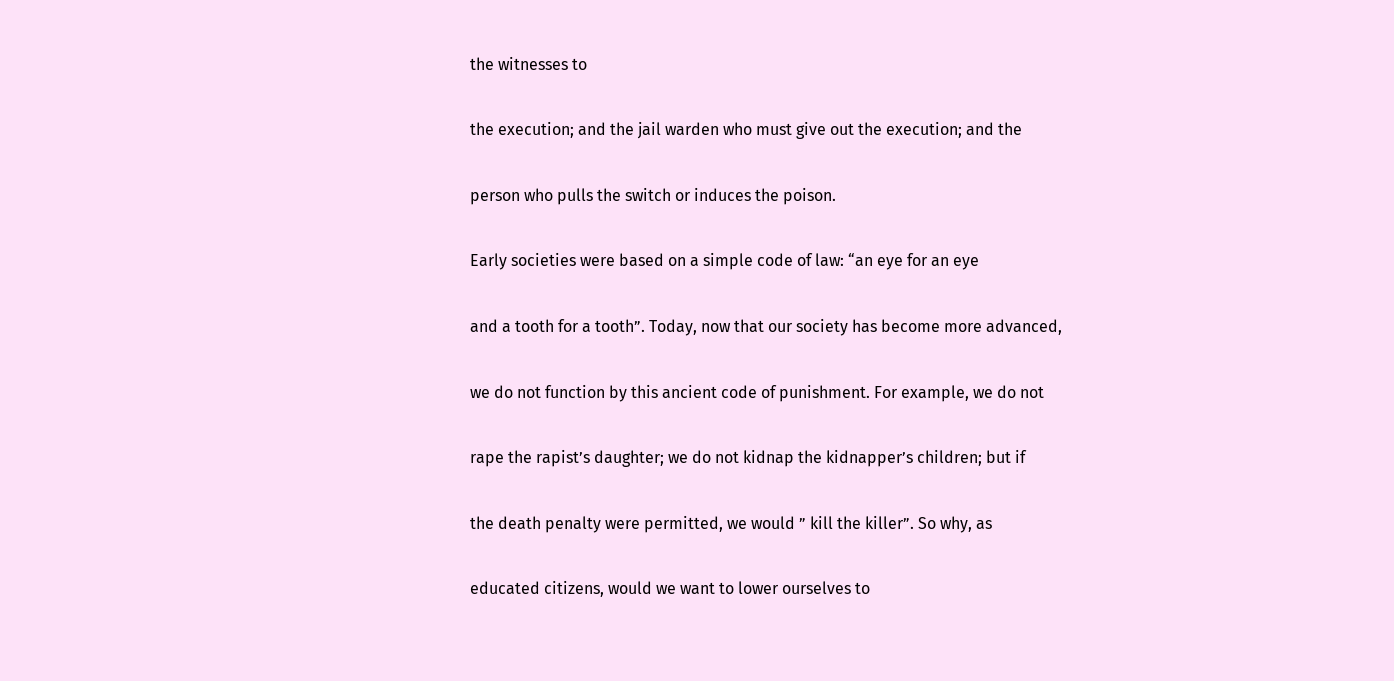the witnesses to

the execution; and the jail warden who must give out the execution; and the

person who pulls the switch or induces the poison.

Early societies were based on a simple code of law: “an eye for an eye

and a tooth for a tooth”. Today, now that our society has become more advanced,

we do not function by this ancient code of punishment. For example, we do not

rape the rapist’s daughter; we do not kidnap the kidnapper’s children; but if

the death penalty were permitted, we would ” kill the killer”. So why, as

educated citizens, would we want to lower ourselves to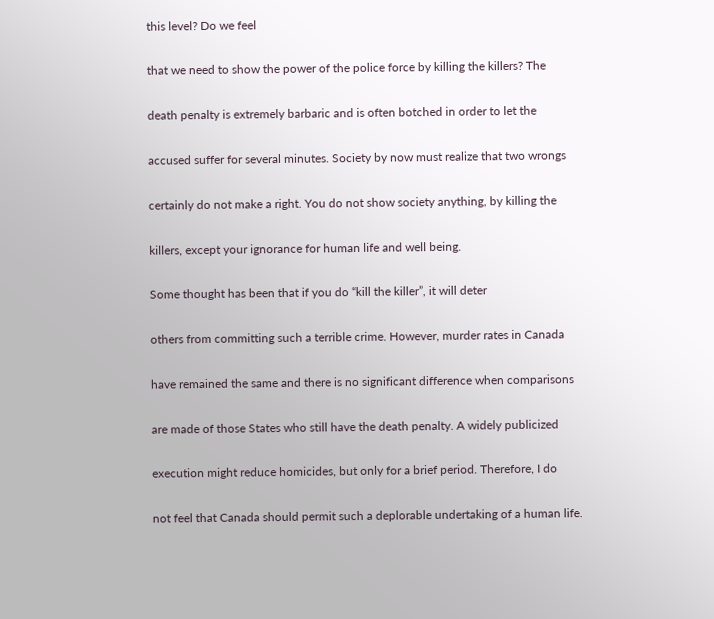this level? Do we feel

that we need to show the power of the police force by killing the killers? The

death penalty is extremely barbaric and is often botched in order to let the

accused suffer for several minutes. Society by now must realize that two wrongs

certainly do not make a right. You do not show society anything, by killing the

killers, except your ignorance for human life and well being.

Some thought has been that if you do “kill the killer”, it will deter

others from committing such a terrible crime. However, murder rates in Canada

have remained the same and there is no significant difference when comparisons

are made of those States who still have the death penalty. A widely publicized

execution might reduce homicides, but only for a brief period. Therefore, I do

not feel that Canada should permit such a deplorable undertaking of a human life.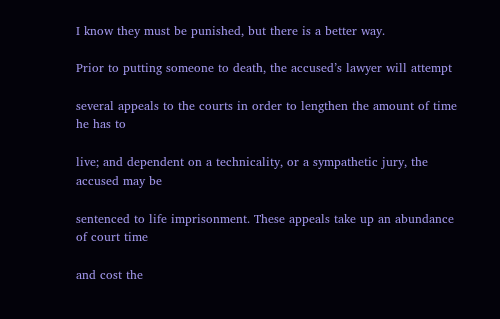I know they must be punished, but there is a better way.

Prior to putting someone to death, the accused’s lawyer will attempt

several appeals to the courts in order to lengthen the amount of time he has to

live; and dependent on a technicality, or a sympathetic jury, the accused may be

sentenced to life imprisonment. These appeals take up an abundance of court time

and cost the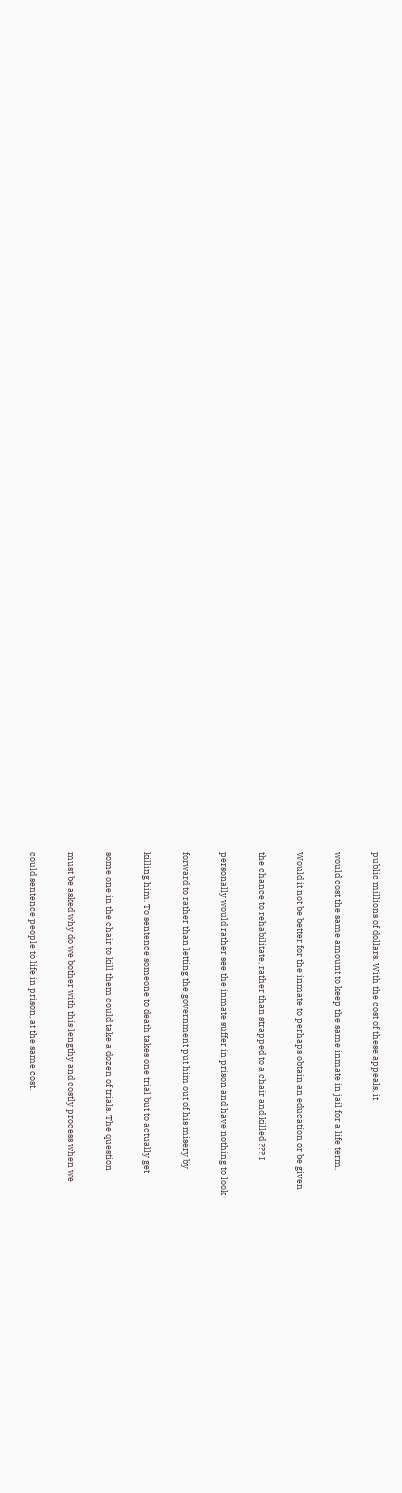public millions of dollars. With the cost of these appeals, it

would cost the same amount to keep the same inmate in jail for a life term.

Would it not be better for the inmate to perhaps obtain an education or be given

the chance to rehabilitate, rather than strapped to a chair and killed ??? I

personally would rather see the inmate suffer in prison and have nothing to look

forward to rather than letting the government put him out of his misery by

killing him. To sentence someone to death takes one trial but to actually get

some one in the chair to kill them could take a dozen of trials. The question

must be asked why do we bother with this lengthy and costly process when we

could sentence people to life in prison, at the same cost.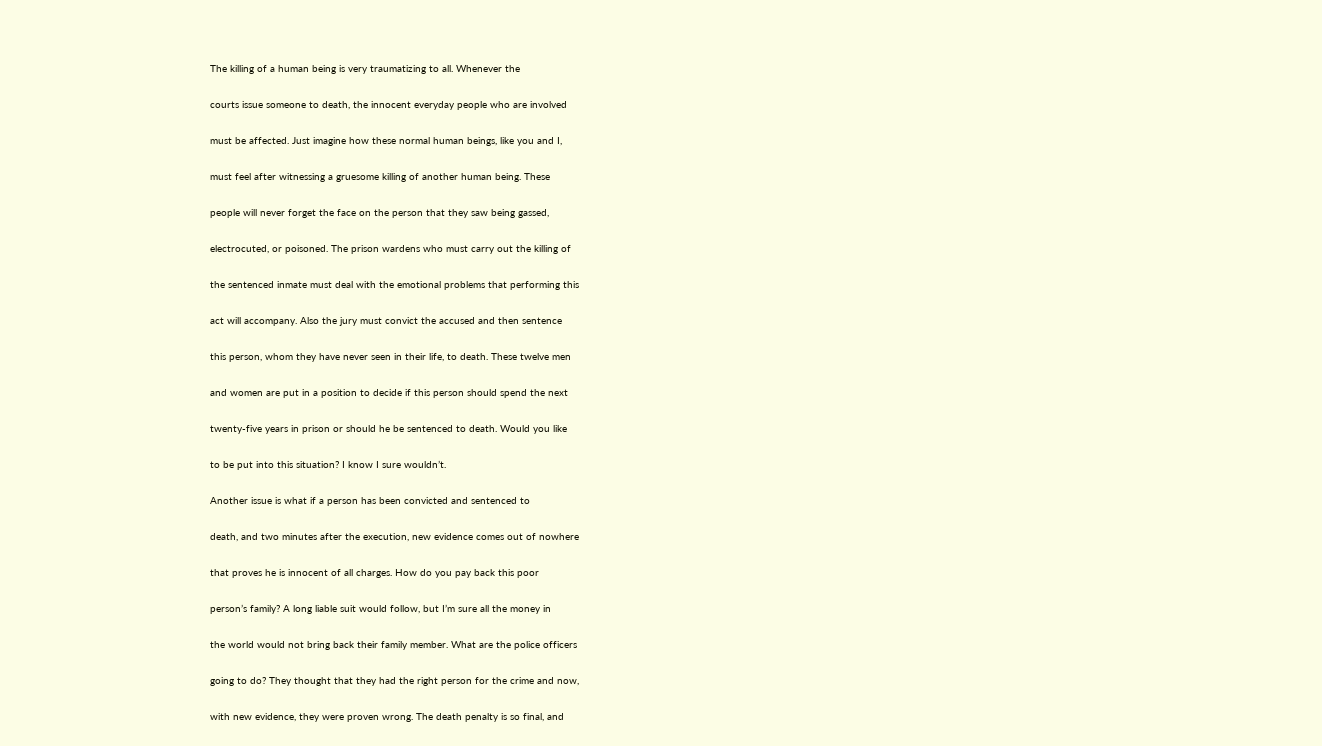The killing of a human being is very traumatizing to all. Whenever the

courts issue someone to death, the innocent everyday people who are involved

must be affected. Just imagine how these normal human beings, like you and I,

must feel after witnessing a gruesome killing of another human being. These

people will never forget the face on the person that they saw being gassed,

electrocuted, or poisoned. The prison wardens who must carry out the killing of

the sentenced inmate must deal with the emotional problems that performing this

act will accompany. Also the jury must convict the accused and then sentence

this person, whom they have never seen in their life, to death. These twelve men

and women are put in a position to decide if this person should spend the next

twenty-five years in prison or should he be sentenced to death. Would you like

to be put into this situation? I know I sure wouldn’t.

Another issue is what if a person has been convicted and sentenced to

death, and two minutes after the execution, new evidence comes out of nowhere

that proves he is innocent of all charges. How do you pay back this poor

person’s family? A long liable suit would follow, but I’m sure all the money in

the world would not bring back their family member. What are the police officers

going to do? They thought that they had the right person for the crime and now,

with new evidence, they were proven wrong. The death penalty is so final, and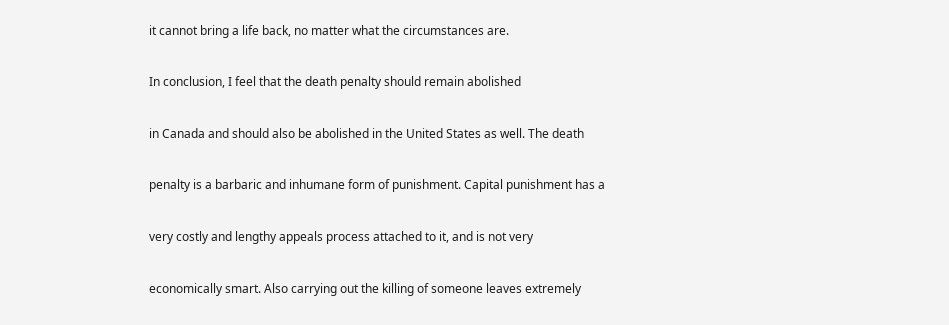it cannot bring a life back, no matter what the circumstances are.

In conclusion, I feel that the death penalty should remain abolished

in Canada and should also be abolished in the United States as well. The death

penalty is a barbaric and inhumane form of punishment. Capital punishment has a

very costly and lengthy appeals process attached to it, and is not very

economically smart. Also carrying out the killing of someone leaves extremely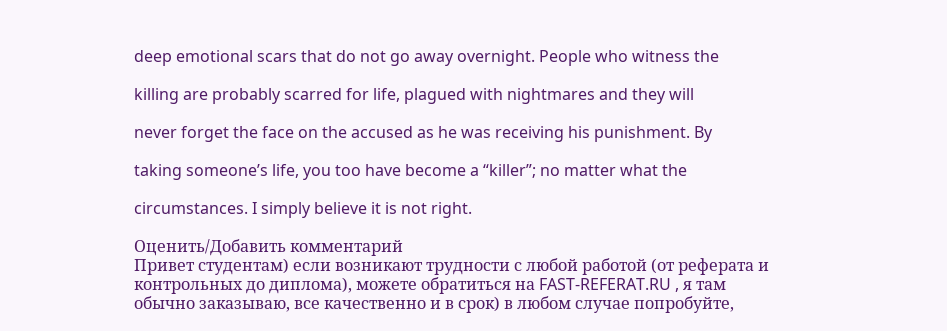deep emotional scars that do not go away overnight. People who witness the

killing are probably scarred for life, plagued with nightmares and they will

never forget the face on the accused as he was receiving his punishment. By

taking someone’s life, you too have become a “killer”; no matter what the

circumstances. I simply believe it is not right.

Оценить/Добавить комментарий
Привет студентам) если возникают трудности с любой работой (от реферата и контрольных до диплома), можете обратиться на FAST-REFERAT.RU , я там обычно заказываю, все качественно и в срок) в любом случае попробуйте,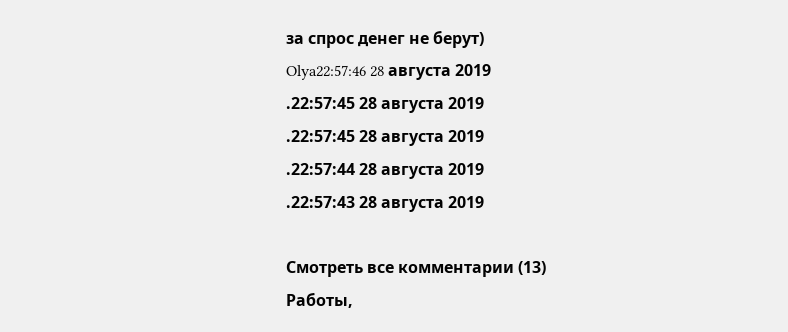за спрос денег не берут)
Olya22:57:46 28 августа 2019
.22:57:45 28 августа 2019
.22:57:45 28 августа 2019
.22:57:44 28 августа 2019
.22:57:43 28 августа 2019

Смотреть все комментарии (13)
Работы,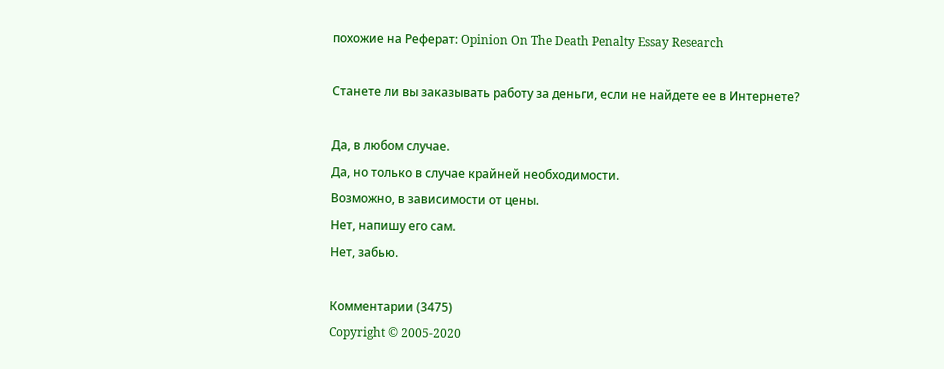похожие на Реферат: Opinion On The Death Penalty Essay Research

Станете ли вы заказывать работу за деньги, если не найдете ее в Интернете?

Да, в любом случае.
Да, но только в случае крайней необходимости.
Возможно, в зависимости от цены.
Нет, напишу его сам.
Нет, забью.

Комментарии (3475)
Copyright © 2005-2020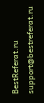BestReferat.ru support@bestreferat.ru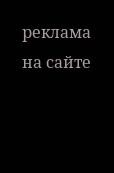реклама на сайте